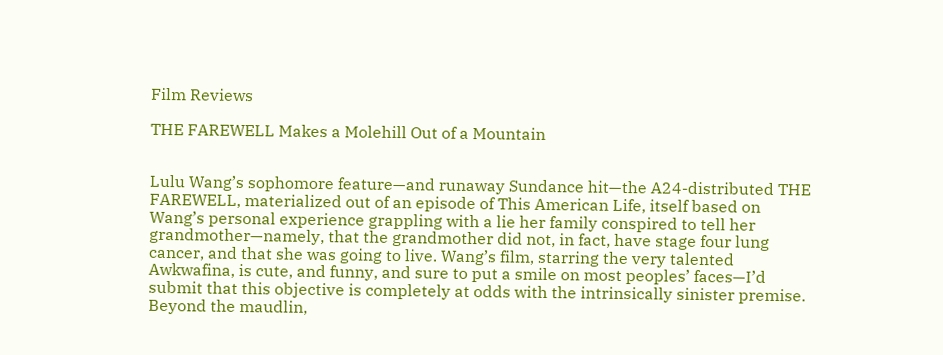Film Reviews

THE FAREWELL Makes a Molehill Out of a Mountain


Lulu Wang’s sophomore feature—and runaway Sundance hit—the A24-distributed THE FAREWELL, materialized out of an episode of This American Life, itself based on Wang’s personal experience grappling with a lie her family conspired to tell her grandmother—namely, that the grandmother did not, in fact, have stage four lung cancer, and that she was going to live. Wang’s film, starring the very talented Awkwafina, is cute, and funny, and sure to put a smile on most peoples’ faces—I’d submit that this objective is completely at odds with the intrinsically sinister premise. Beyond the maudlin,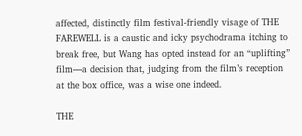affected, distinctly film festival-friendly visage of THE FAREWELL is a caustic and icky psychodrama itching to break free, but Wang has opted instead for an “uplifting” film—a decision that, judging from the film’s reception at the box office, was a wise one indeed.

THE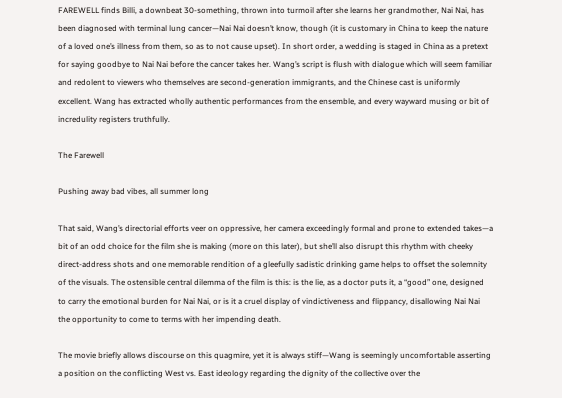FAREWELL finds Billi, a downbeat 30-something, thrown into turmoil after she learns her grandmother, Nai Nai, has been diagnosed with terminal lung cancer—Nai Nai doesn’t know, though (it is customary in China to keep the nature of a loved one’s illness from them, so as to not cause upset). In short order, a wedding is staged in China as a pretext for saying goodbye to Nai Nai before the cancer takes her. Wang’s script is flush with dialogue which will seem familiar and redolent to viewers who themselves are second-generation immigrants, and the Chinese cast is uniformly excellent. Wang has extracted wholly authentic performances from the ensemble, and every wayward musing or bit of incredulity registers truthfully.

The Farewell

Pushing away bad vibes, all summer long

That said, Wang’s directorial efforts veer on oppressive, her camera exceedingly formal and prone to extended takes—a bit of an odd choice for the film she is making (more on this later), but she’ll also disrupt this rhythm with cheeky direct-address shots and one memorable rendition of a gleefully sadistic drinking game helps to offset the solemnity of the visuals. The ostensible central dilemma of the film is this: is the lie, as a doctor puts it, a “good” one, designed to carry the emotional burden for Nai Nai, or is it a cruel display of vindictiveness and flippancy, disallowing Nai Nai the opportunity to come to terms with her impending death.

The movie briefly allows discourse on this quagmire, yet it is always stiff—Wang is seemingly uncomfortable asserting a position on the conflicting West vs. East ideology regarding the dignity of the collective over the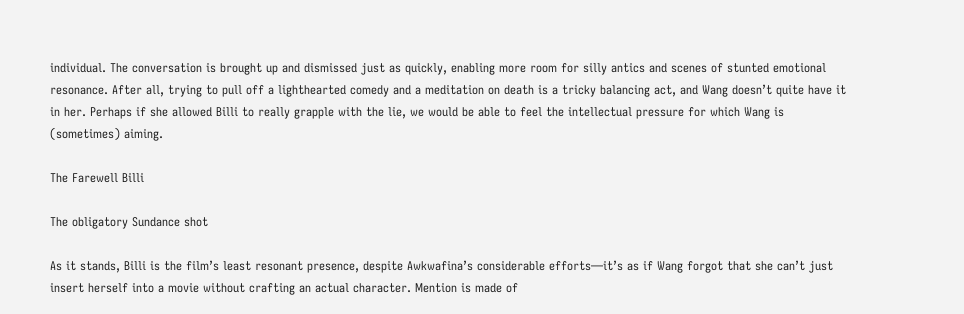individual. The conversation is brought up and dismissed just as quickly, enabling more room for silly antics and scenes of stunted emotional resonance. After all, trying to pull off a lighthearted comedy and a meditation on death is a tricky balancing act, and Wang doesn’t quite have it in her. Perhaps if she allowed Billi to really grapple with the lie, we would be able to feel the intellectual pressure for which Wang is (sometimes) aiming.

The Farewell Billi

The obligatory Sundance shot

As it stands, Billi is the film’s least resonant presence, despite Awkwafina’s considerable efforts—it’s as if Wang forgot that she can’t just insert herself into a movie without crafting an actual character. Mention is made of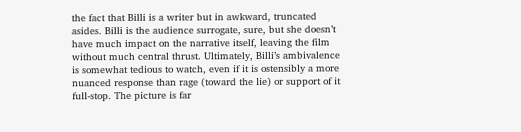the fact that Billi is a writer but in awkward, truncated asides. Billi is the audience surrogate, sure, but she doesn’t have much impact on the narrative itself, leaving the film without much central thrust. Ultimately, Billi’s ambivalence is somewhat tedious to watch, even if it is ostensibly a more nuanced response than rage (toward the lie) or support of it full-stop. The picture is far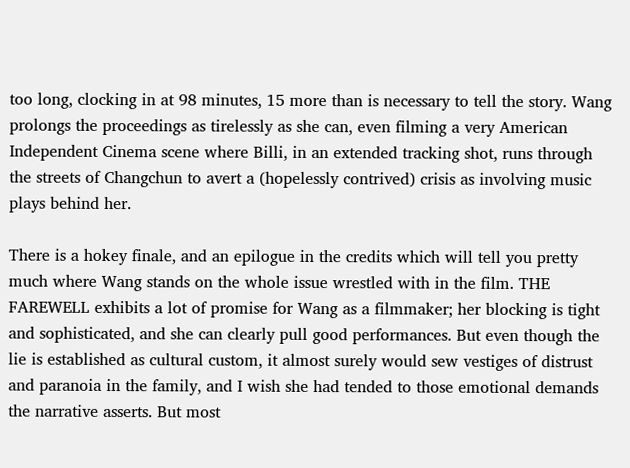too long, clocking in at 98 minutes, 15 more than is necessary to tell the story. Wang prolongs the proceedings as tirelessly as she can, even filming a very American Independent Cinema scene where Billi, in an extended tracking shot, runs through the streets of Changchun to avert a (hopelessly contrived) crisis as involving music plays behind her.

There is a hokey finale, and an epilogue in the credits which will tell you pretty much where Wang stands on the whole issue wrestled with in the film. THE FAREWELL exhibits a lot of promise for Wang as a filmmaker; her blocking is tight and sophisticated, and she can clearly pull good performances. But even though the lie is established as cultural custom, it almost surely would sew vestiges of distrust and paranoia in the family, and I wish she had tended to those emotional demands the narrative asserts. But most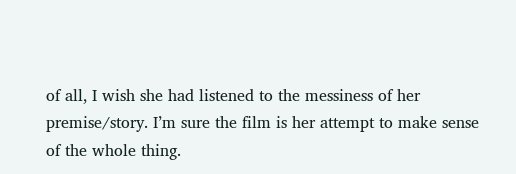of all, I wish she had listened to the messiness of her premise/story. I’m sure the film is her attempt to make sense of the whole thing.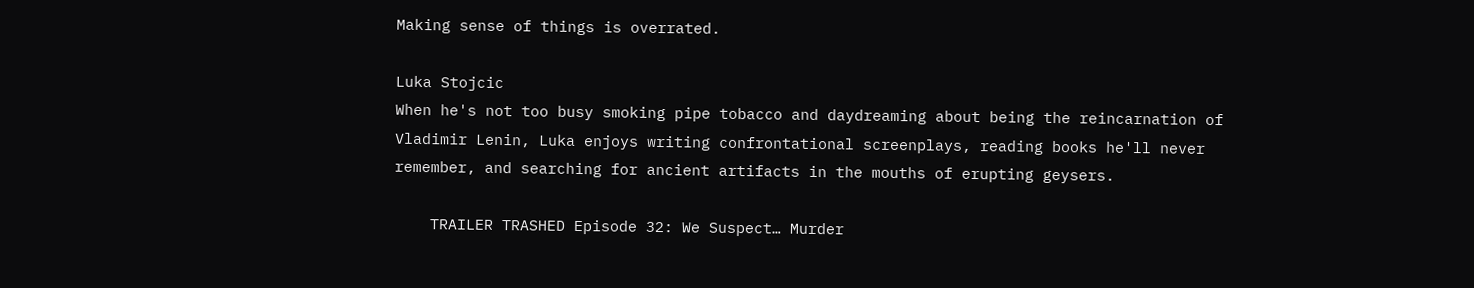Making sense of things is overrated.

Luka Stojcic
When he's not too busy smoking pipe tobacco and daydreaming about being the reincarnation of Vladimir Lenin, Luka enjoys writing confrontational screenplays, reading books he'll never remember, and searching for ancient artifacts in the mouths of erupting geysers.

    TRAILER TRASHED Episode 32: We Suspect… Murder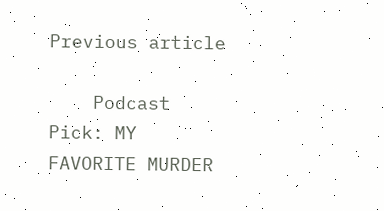Previous article

    Podcast Pick: MY FAVORITE MURDER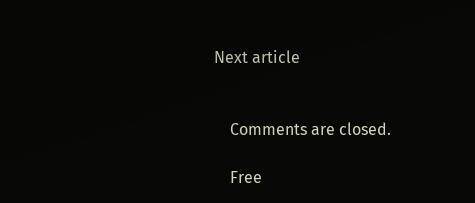Next article


    Comments are closed.

    Free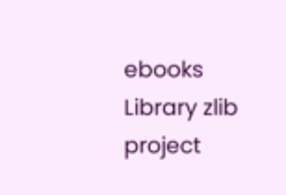ebooks Library zlib project